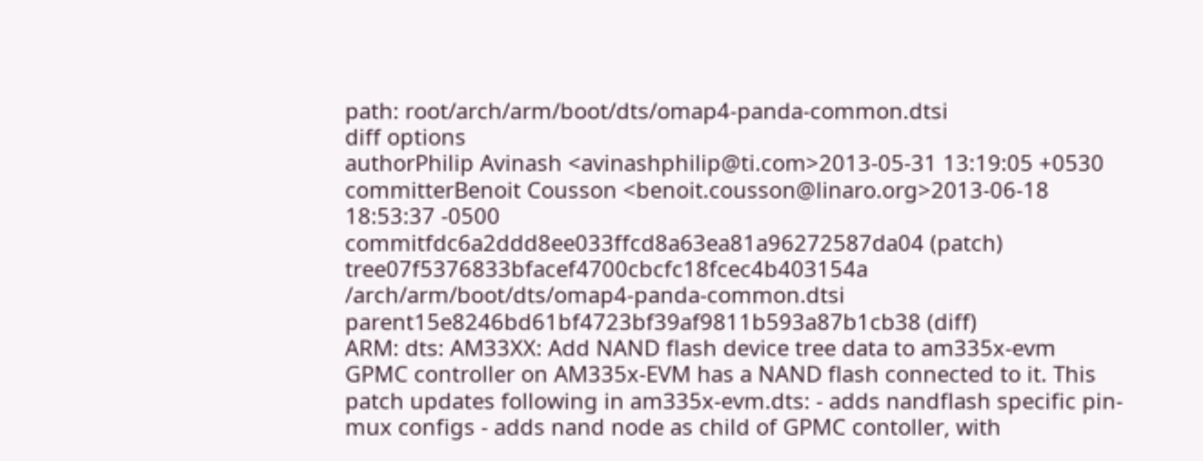path: root/arch/arm/boot/dts/omap4-panda-common.dtsi
diff options
authorPhilip Avinash <avinashphilip@ti.com>2013-05-31 13:19:05 +0530
committerBenoit Cousson <benoit.cousson@linaro.org>2013-06-18 18:53:37 -0500
commitfdc6a2ddd8ee033ffcd8a63ea81a96272587da04 (patch)
tree07f5376833bfacef4700cbcfc18fcec4b403154a /arch/arm/boot/dts/omap4-panda-common.dtsi
parent15e8246bd61bf4723bf39af9811b593a87b1cb38 (diff)
ARM: dts: AM33XX: Add NAND flash device tree data to am335x-evm
GPMC controller on AM335x-EVM has a NAND flash connected to it. This patch updates following in am335x-evm.dts: - adds nandflash specific pin-mux configs - adds nand node as child of GPMC contoller, with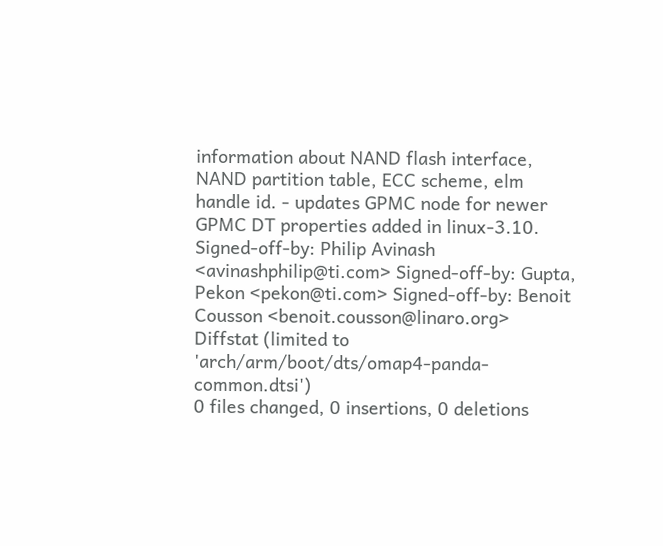information about NAND flash interface, NAND partition table, ECC scheme, elm handle id. - updates GPMC node for newer GPMC DT properties added in linux-3.10. Signed-off-by: Philip Avinash <avinashphilip@ti.com> Signed-off-by: Gupta, Pekon <pekon@ti.com> Signed-off-by: Benoit Cousson <benoit.cousson@linaro.org>
Diffstat (limited to 'arch/arm/boot/dts/omap4-panda-common.dtsi')
0 files changed, 0 insertions, 0 deletions